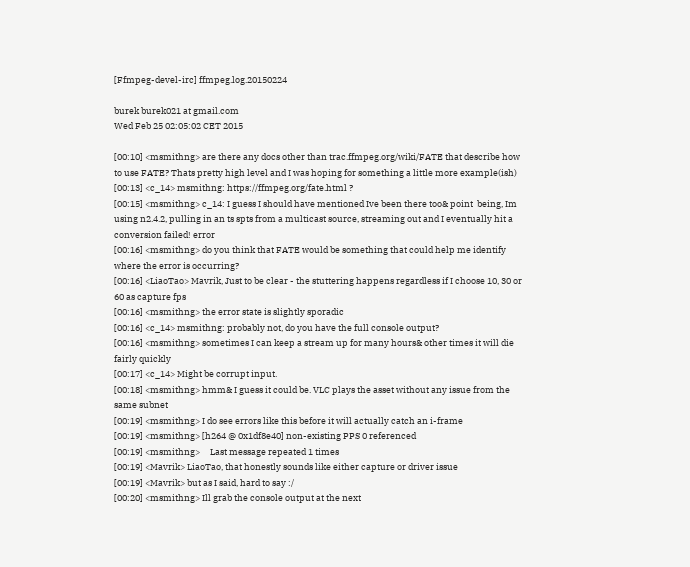[Ffmpeg-devel-irc] ffmpeg.log.20150224

burek burek021 at gmail.com
Wed Feb 25 02:05:02 CET 2015

[00:10] <msmithng> are there any docs other than trac.ffmpeg.org/wiki/FATE that describe how to use FATE? Thats pretty high level and I was hoping for something a little more example(ish)
[00:13] <c_14> msmithng: https://ffmpeg.org/fate.html ?
[00:15] <msmithng> c_14: I guess I should have mentioned Ive been there too& point  being, Im using n2.4.2, pulling in an ts spts from a multicast source, streaming out and I eventually hit a conversion failed! error
[00:16] <msmithng> do you think that FATE would be something that could help me identify where the error is occurring?
[00:16] <LiaoTao> Mavrik, Just to be clear - the stuttering happens regardless if I choose 10, 30 or 60 as capture fps
[00:16] <msmithng> the error state is slightly sporadic
[00:16] <c_14> msmithng: probably not, do you have the full console output?
[00:16] <msmithng> sometimes I can keep a stream up for many hours& other times it will die fairly quickly
[00:17] <c_14> Might be corrupt input.
[00:18] <msmithng> hmm& I guess it could be. VLC plays the asset without any issue from the same subnet
[00:19] <msmithng> I do see errors like this before it will actually catch an i-frame
[00:19] <msmithng> [h264 @ 0x1df8e40] non-existing PPS 0 referenced
[00:19] <msmithng>     Last message repeated 1 times
[00:19] <Mavrik> LiaoTao, that honestly sounds like either capture or driver issue
[00:19] <Mavrik> but as I said, hard to say :/
[00:20] <msmithng> Ill grab the console output at the next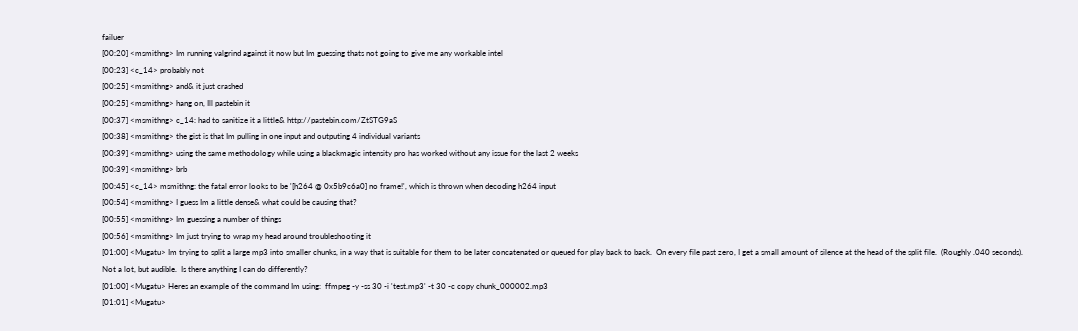failuer
[00:20] <msmithng> Im running valgrind against it now but Im guessing thats not going to give me any workable intel
[00:23] <c_14> probably not
[00:25] <msmithng> and& it just crashed
[00:25] <msmithng> hang on, Ill pastebin it
[00:37] <msmithng> c_14: had to sanitize it a little& http://pastebin.com/ZtSTG9aS
[00:38] <msmithng> the gist is that Im pulling in one input and outputing 4 individual variants
[00:39] <msmithng> using the same methodology while using a blackmagic intensity pro has worked without any issue for the last 2 weeks
[00:39] <msmithng> brb
[00:45] <c_14> msmithng: the fatal error looks to be '[h264 @ 0x5b9c6a0] no frame!', which is thrown when decoding h264 input
[00:54] <msmithng> I guess Im a little dense& what could be causing that?
[00:55] <msmithng> Im guessing a number of things
[00:56] <msmithng> Im just trying to wrap my head around troubleshooting it
[01:00] <Mugatu> Im trying to split a large mp3 into smaller chunks, in a way that is suitable for them to be later concatenated or queued for play back to back.  On every file past zero, I get a small amount of silence at the head of the split file.  (Roughly .040 seconds).  Not a lot, but audible.  Is there anything I can do differently?
[01:00] <Mugatu> Heres an example of the command Im using:  ffmpeg -y -ss 30 -i 'test.mp3' -t 30 -c copy chunk_000002.mp3
[01:01] <Mugatu>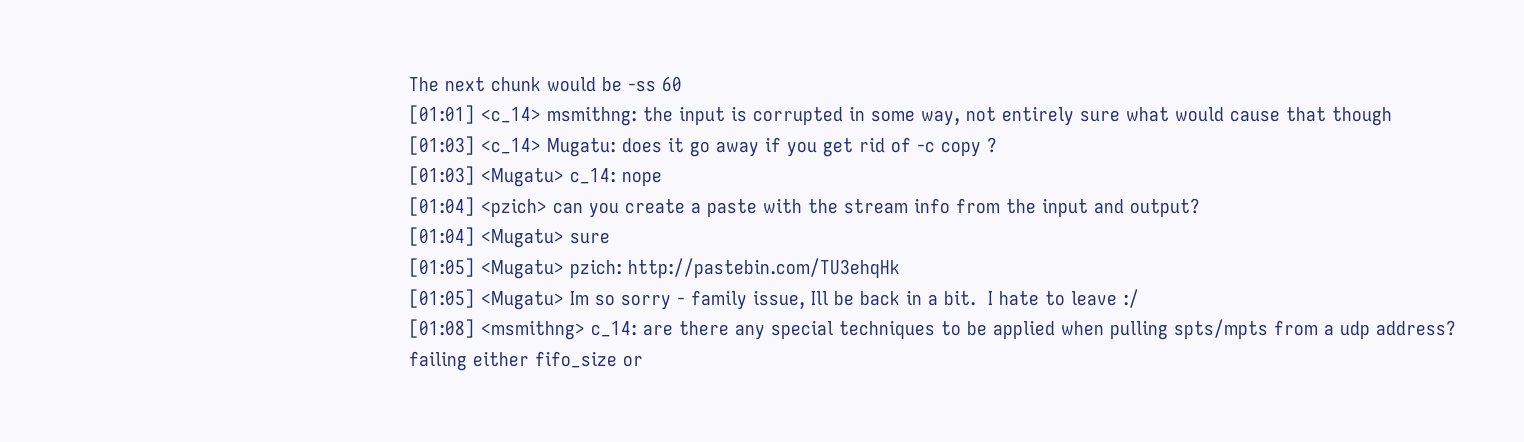The next chunk would be -ss 60
[01:01] <c_14> msmithng: the input is corrupted in some way, not entirely sure what would cause that though
[01:03] <c_14> Mugatu: does it go away if you get rid of -c copy ?
[01:03] <Mugatu> c_14: nope
[01:04] <pzich> can you create a paste with the stream info from the input and output?
[01:04] <Mugatu> sure
[01:05] <Mugatu> pzich: http://pastebin.com/TU3ehqHk
[01:05] <Mugatu> Im so sorry - family issue, Ill be back in a bit.  I hate to leave :/
[01:08] <msmithng> c_14: are there any special techniques to be applied when pulling spts/mpts from a udp address? failing either fifo_size or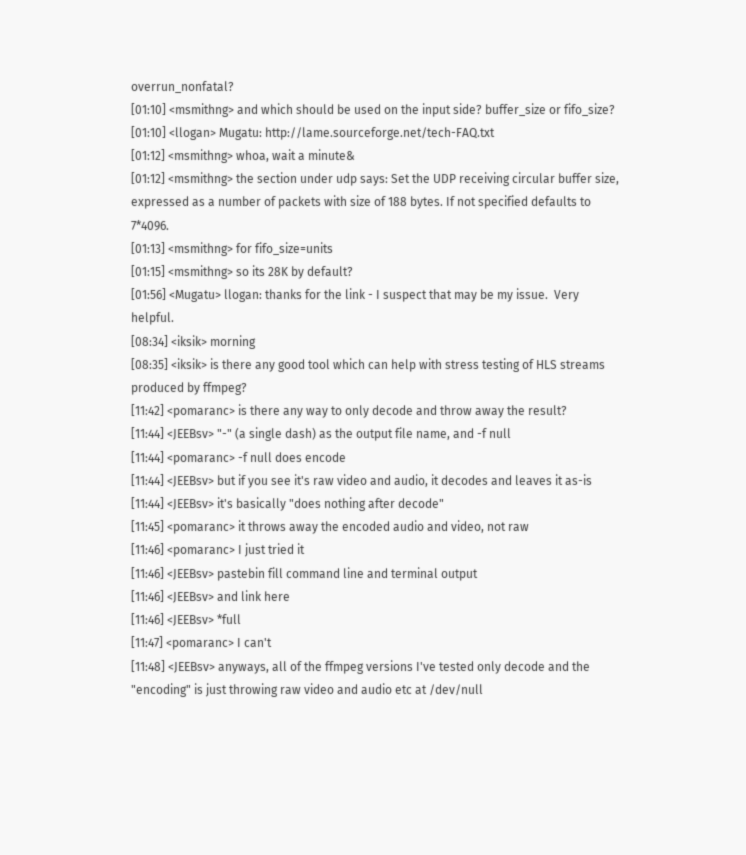overrun_nonfatal?
[01:10] <msmithng> and which should be used on the input side? buffer_size or fifo_size?
[01:10] <llogan> Mugatu: http://lame.sourceforge.net/tech-FAQ.txt
[01:12] <msmithng> whoa, wait a minute&
[01:12] <msmithng> the section under udp says: Set the UDP receiving circular buffer size, expressed as a number of packets with size of 188 bytes. If not specified defaults to 7*4096.
[01:13] <msmithng> for fifo_size=units
[01:15] <msmithng> so its 28K by default?
[01:56] <Mugatu> llogan: thanks for the link - I suspect that may be my issue.  Very helpful.
[08:34] <iksik> morning
[08:35] <iksik> is there any good tool which can help with stress testing of HLS streams produced by ffmpeg?
[11:42] <pomaranc> is there any way to only decode and throw away the result?
[11:44] <JEEBsv> "-" (a single dash) as the output file name, and -f null
[11:44] <pomaranc> -f null does encode
[11:44] <JEEBsv> but if you see it's raw video and audio, it decodes and leaves it as-is
[11:44] <JEEBsv> it's basically "does nothing after decode"
[11:45] <pomaranc> it throws away the encoded audio and video, not raw
[11:46] <pomaranc> I just tried it
[11:46] <JEEBsv> pastebin fill command line and terminal output
[11:46] <JEEBsv> and link here
[11:46] <JEEBsv> *full
[11:47] <pomaranc> I can't
[11:48] <JEEBsv> anyways, all of the ffmpeg versions I've tested only decode and the "encoding" is just throwing raw video and audio etc at /dev/null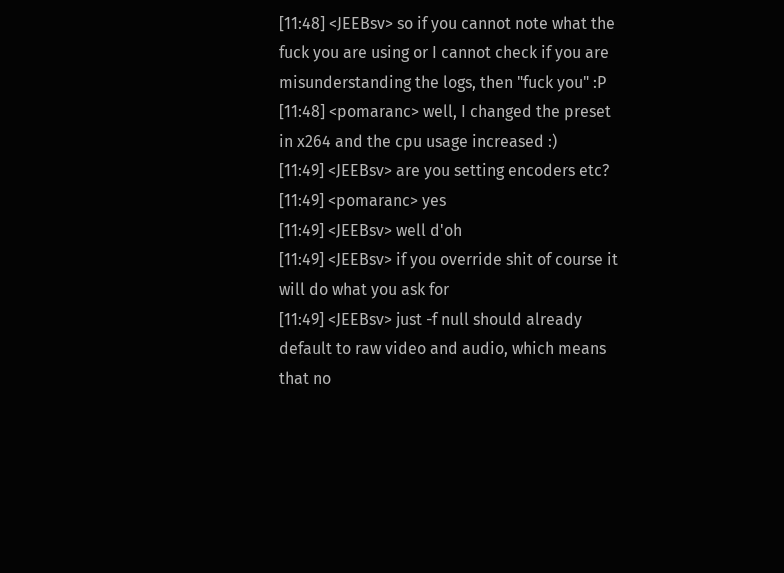[11:48] <JEEBsv> so if you cannot note what the fuck you are using or I cannot check if you are misunderstanding the logs, then "fuck you" :P
[11:48] <pomaranc> well, I changed the preset in x264 and the cpu usage increased :)
[11:49] <JEEBsv> are you setting encoders etc?
[11:49] <pomaranc> yes
[11:49] <JEEBsv> well d'oh
[11:49] <JEEBsv> if you override shit of course it will do what you ask for
[11:49] <JEEBsv> just -f null should already default to raw video and audio, which means that no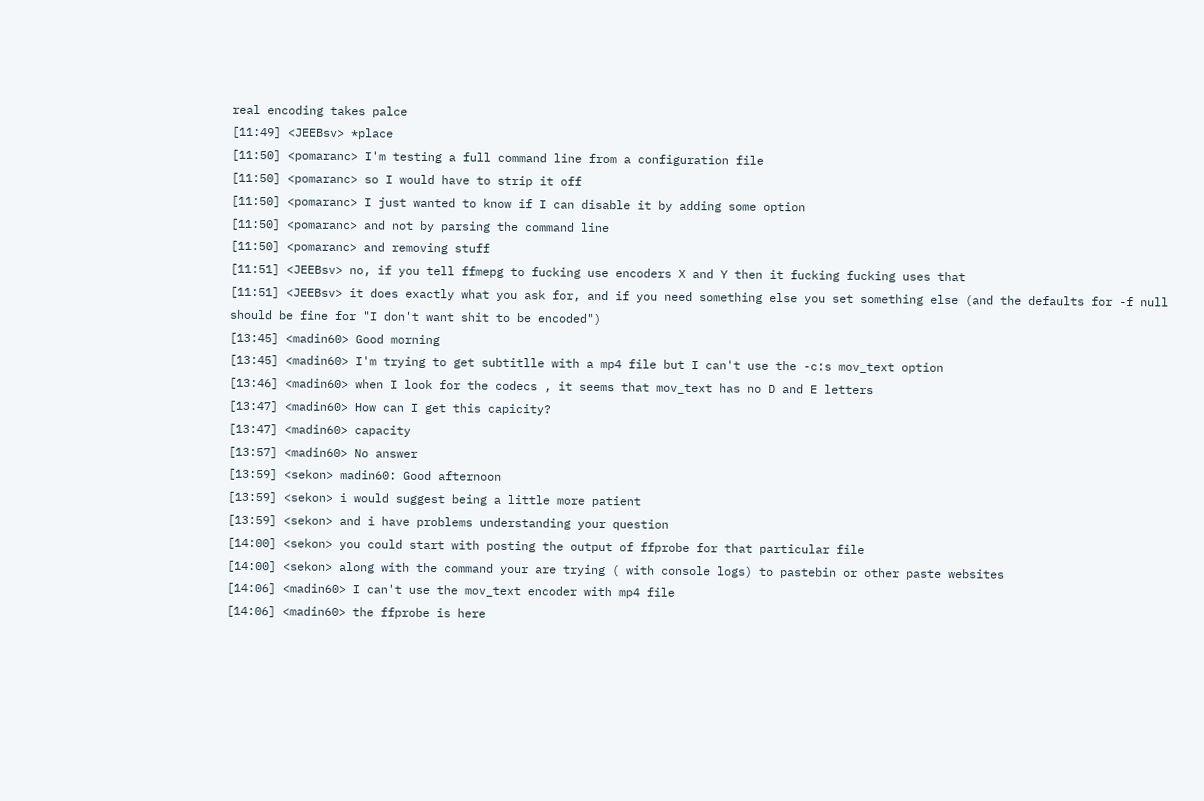real encoding takes palce
[11:49] <JEEBsv> *place
[11:50] <pomaranc> I'm testing a full command line from a configuration file
[11:50] <pomaranc> so I would have to strip it off
[11:50] <pomaranc> I just wanted to know if I can disable it by adding some option
[11:50] <pomaranc> and not by parsing the command line
[11:50] <pomaranc> and removing stuff
[11:51] <JEEBsv> no, if you tell ffmepg to fucking use encoders X and Y then it fucking fucking uses that
[11:51] <JEEBsv> it does exactly what you ask for, and if you need something else you set something else (and the defaults for -f null should be fine for "I don't want shit to be encoded")
[13:45] <madin60> Good morning
[13:45] <madin60> I'm trying to get subtitlle with a mp4 file but I can't use the -c:s mov_text option
[13:46] <madin60> when I look for the codecs , it seems that mov_text has no D and E letters
[13:47] <madin60> How can I get this capicity?
[13:47] <madin60> capacity
[13:57] <madin60> No answer
[13:59] <sekon> madin60: Good afternoon
[13:59] <sekon> i would suggest being a little more patient
[13:59] <sekon> and i have problems understanding your question
[14:00] <sekon> you could start with posting the output of ffprobe for that particular file
[14:00] <sekon> along with the command your are trying ( with console logs) to pastebin or other paste websites
[14:06] <madin60> I can't use the mov_text encoder with mp4 file
[14:06] <madin60> the ffprobe is here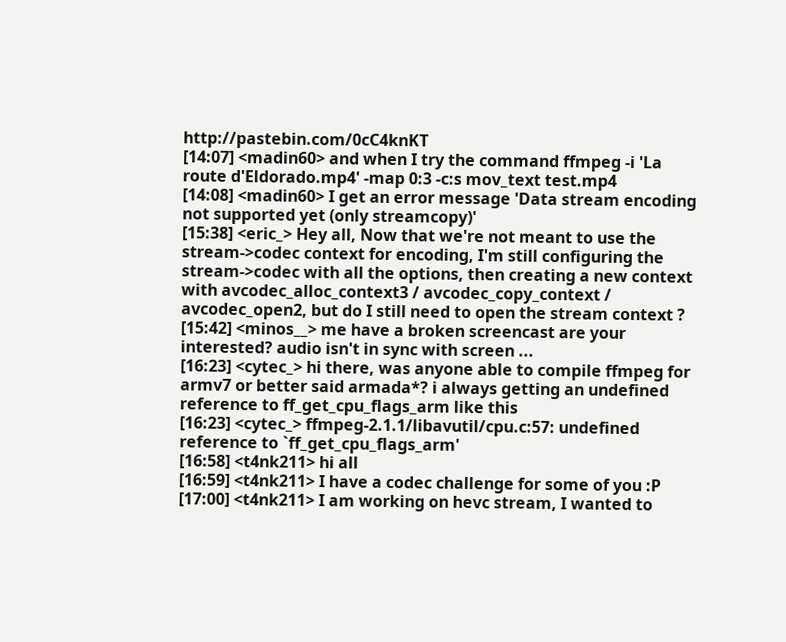http://pastebin.com/0cC4knKT
[14:07] <madin60> and when I try the command ffmpeg -i 'La route d'Eldorado.mp4' -map 0:3 -c:s mov_text test.mp4
[14:08] <madin60> I get an error message 'Data stream encoding not supported yet (only streamcopy)'
[15:38] <eric_> Hey all, Now that we're not meant to use the stream->codec context for encoding, I'm still configuring the stream->codec with all the options, then creating a new context with avcodec_alloc_context3 / avcodec_copy_context / avcodec_open2, but do I still need to open the stream context ?
[15:42] <minos__> me have a broken screencast are your interested? audio isn't in sync with screen ...
[16:23] <cytec_> hi there, was anyone able to compile ffmpeg for armv7 or better said armada*? i always getting an undefined reference to ff_get_cpu_flags_arm like this
[16:23] <cytec_> ffmpeg-2.1.1/libavutil/cpu.c:57: undefined reference to `ff_get_cpu_flags_arm'
[16:58] <t4nk211> hi all
[16:59] <t4nk211> I have a codec challenge for some of you :P
[17:00] <t4nk211> I am working on hevc stream, I wanted to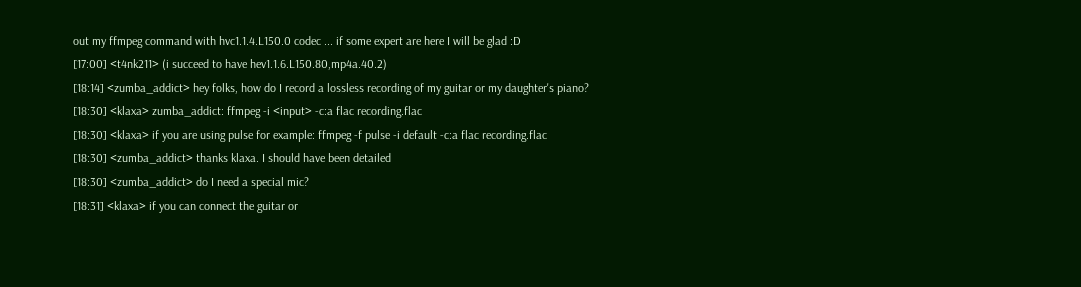out my ffmpeg command with hvc1.1.4.L150.0 codec ... if some expert are here I will be glad :D
[17:00] <t4nk211> (i succeed to have hev1.1.6.L150.80,mp4a.40.2)
[18:14] <zumba_addict> hey folks, how do I record a lossless recording of my guitar or my daughter's piano?
[18:30] <klaxa> zumba_addict: ffmpeg -i <input> -c:a flac recording.flac
[18:30] <klaxa> if you are using pulse for example: ffmpeg -f pulse -i default -c:a flac recording.flac
[18:30] <zumba_addict> thanks klaxa. I should have been detailed
[18:30] <zumba_addict> do I need a special mic?
[18:31] <klaxa> if you can connect the guitar or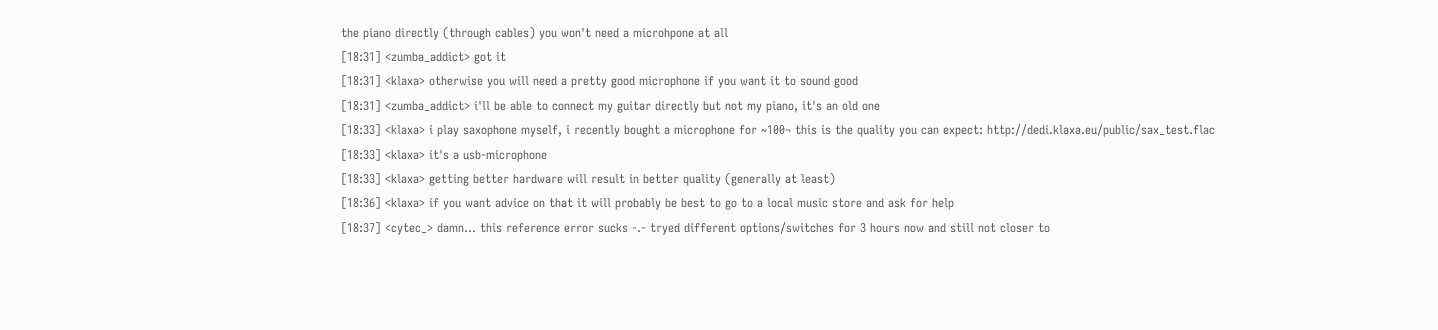the piano directly (through cables) you won't need a microhpone at all
[18:31] <zumba_addict> got it
[18:31] <klaxa> otherwise you will need a pretty good microphone if you want it to sound good
[18:31] <zumba_addict> i'll be able to connect my guitar directly but not my piano, it's an old one
[18:33] <klaxa> i play saxophone myself, i recently bought a microphone for ~100¬ this is the quality you can expect: http://dedi.klaxa.eu/public/sax_test.flac
[18:33] <klaxa> it's a usb-microphone
[18:33] <klaxa> getting better hardware will result in better quality (generally at least)
[18:36] <klaxa> if you want advice on that it will probably be best to go to a local music store and ask for help
[18:37] <cytec_> damn... this reference error sucks -.- tryed different options/switches for 3 hours now and still not closer to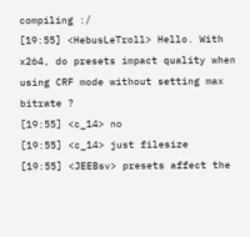compiling :/
[19:55] <HebusLeTroll> Hello. With x264, do presets impact quality when using CRF mode without setting max bitrate ?
[19:55] <c_14> no
[19:55] <c_14> just filesize
[19:55] <JEEBsv> presets affect the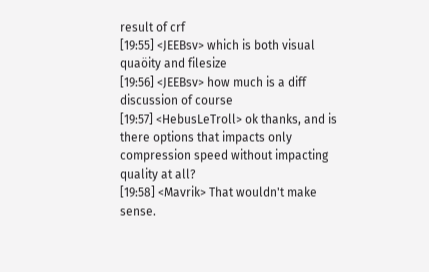result of crf
[19:55] <JEEBsv> which is both visual quaöity and filesize
[19:56] <JEEBsv> how much is a diff discussion of course
[19:57] <HebusLeTroll> ok thanks, and is there options that impacts only compression speed without impacting quality at all?
[19:58] <Mavrik> That wouldn't make sense.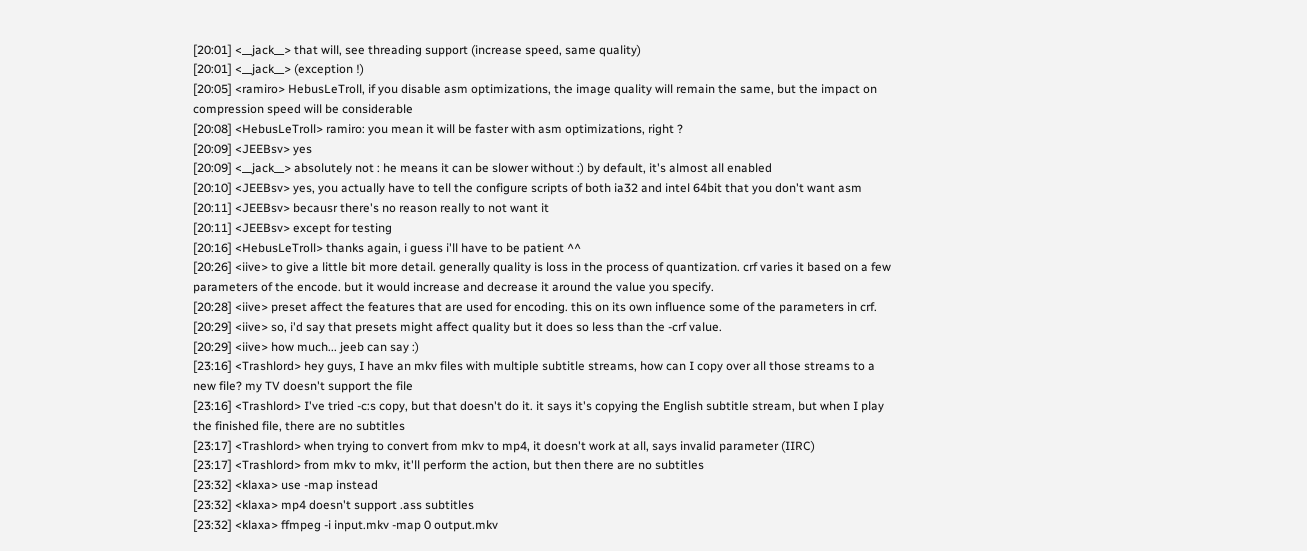[20:01] <__jack__> that will, see threading support (increase speed, same quality)
[20:01] <__jack__> (exception !)
[20:05] <ramiro> HebusLeTroll, if you disable asm optimizations, the image quality will remain the same, but the impact on compression speed will be considerable
[20:08] <HebusLeTroll> ramiro: you mean it will be faster with asm optimizations, right ?
[20:09] <JEEBsv> yes
[20:09] <__jack__> absolutely not : he means it can be slower without :) by default, it's almost all enabled
[20:10] <JEEBsv> yes, you actually have to tell the configure scripts of both ia32 and intel 64bit that you don't want asm
[20:11] <JEEBsv> becausr there's no reason really to not want it
[20:11] <JEEBsv> except for testing
[20:16] <HebusLeTroll> thanks again, i guess i'll have to be patient ^^
[20:26] <iive> to give a little bit more detail. generally quality is loss in the process of quantization. crf varies it based on a few parameters of the encode. but it would increase and decrease it around the value you specify.
[20:28] <iive> preset affect the features that are used for encoding. this on its own influence some of the parameters in crf.
[20:29] <iive> so, i'd say that presets might affect quality but it does so less than the -crf value.
[20:29] <iive> how much... jeeb can say :)
[23:16] <Trashlord> hey guys, I have an mkv files with multiple subtitle streams, how can I copy over all those streams to a new file? my TV doesn't support the file
[23:16] <Trashlord> I've tried -c:s copy, but that doesn't do it. it says it's copying the English subtitle stream, but when I play the finished file, there are no subtitles
[23:17] <Trashlord> when trying to convert from mkv to mp4, it doesn't work at all, says invalid parameter (IIRC)
[23:17] <Trashlord> from mkv to mkv, it'll perform the action, but then there are no subtitles
[23:32] <klaxa> use -map instead
[23:32] <klaxa> mp4 doesn't support .ass subtitles
[23:32] <klaxa> ffmpeg -i input.mkv -map 0 output.mkv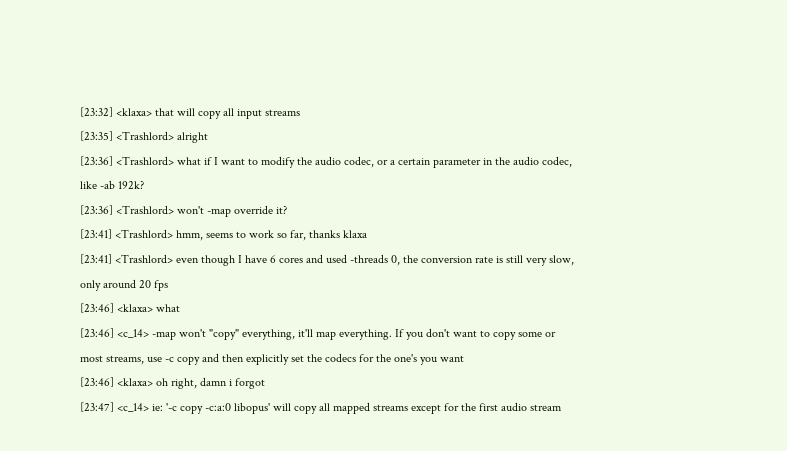[23:32] <klaxa> that will copy all input streams
[23:35] <Trashlord> alright
[23:36] <Trashlord> what if I want to modify the audio codec, or a certain parameter in the audio codec, like -ab 192k?
[23:36] <Trashlord> won't -map override it?
[23:41] <Trashlord> hmm, seems to work so far, thanks klaxa
[23:41] <Trashlord> even though I have 6 cores and used -threads 0, the conversion rate is still very slow, only around 20 fps
[23:46] <klaxa> what
[23:46] <c_14> -map won't "copy" everything, it'll map everything. If you don't want to copy some or most streams, use -c copy and then explicitly set the codecs for the one's you want
[23:46] <klaxa> oh right, damn i forgot
[23:47] <c_14> ie: '-c copy -c:a:0 libopus' will copy all mapped streams except for the first audio stream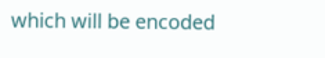which will be encoded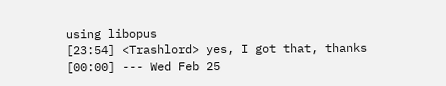using libopus
[23:54] <Trashlord> yes, I got that, thanks
[00:00] --- Wed Feb 25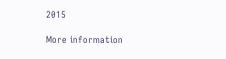2015

More information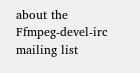about the Ffmpeg-devel-irc mailing list